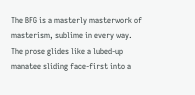The BFG is a masterly masterwork of masterism, sublime in every way. The prose glides like a lubed-up manatee sliding face-first into a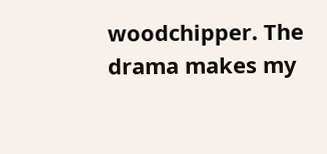woodchipper. The drama makes my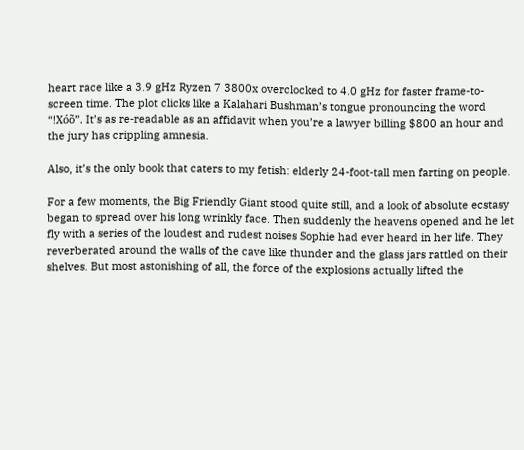heart race like a 3.9 gHz Ryzen 7 3800x overclocked to 4.0 gHz for faster frame-to-screen time. The plot clicks like a Kalahari Bushman’s tongue pronouncing the word “!Xóõ”. It’s as re-readable as an affidavit when you’re a lawyer billing $800 an hour and the jury has crippling amnesia.

Also, it’s the only book that caters to my fetish: elderly 24-foot-tall men farting on people.

For a few moments, the Big Friendly Giant stood quite still, and a look of absolute ecstasy began to spread over his long wrinkly face. Then suddenly the heavens opened and he let fly with a series of the loudest and rudest noises Sophie had ever heard in her life. They reverberated around the walls of the cave like thunder and the glass jars rattled on their shelves. But most astonishing of all, the force of the explosions actually lifted the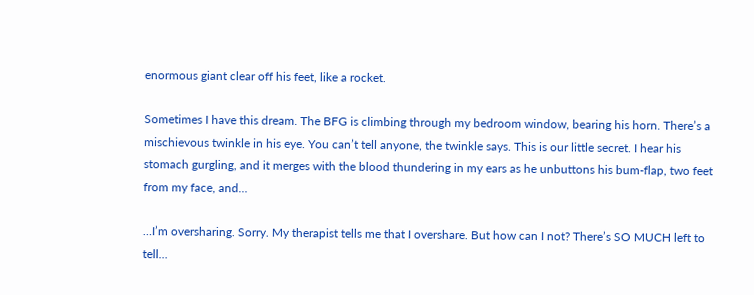enormous giant clear off his feet, like a rocket.

Sometimes I have this dream. The BFG is climbing through my bedroom window, bearing his horn. There’s a mischievous twinkle in his eye. You can’t tell anyone, the twinkle says. This is our little secret. I hear his stomach gurgling, and it merges with the blood thundering in my ears as he unbuttons his bum-flap, two feet from my face, and…

…I’m oversharing. Sorry. My therapist tells me that I overshare. But how can I not? There’s SO MUCH left to tell…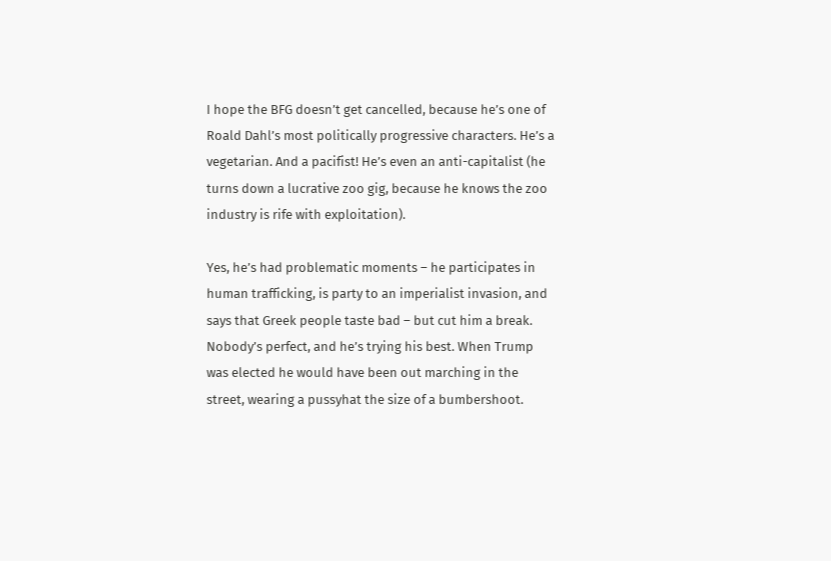I hope the BFG doesn’t get cancelled, because he’s one of Roald Dahl’s most politically progressive characters. He’s a vegetarian. And a pacifist! He’s even an anti-capitalist (he turns down a lucrative zoo gig, because he knows the zoo industry is rife with exploitation).

Yes, he’s had problematic moments – he participates in human trafficking, is party to an imperialist invasion, and says that Greek people taste bad – but cut him a break. Nobody’s perfect, and he’s trying his best. When Trump was elected he would have been out marching in the street, wearing a pussyhat the size of a bumbershoot.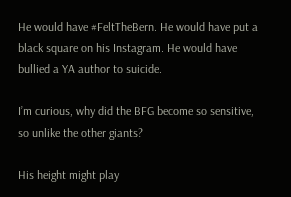He would have #FeltTheBern. He would have put a black square on his Instagram. He would have bullied a YA author to suicide.

I’m curious, why did the BFG become so sensitive, so unlike the other giants?

His height might play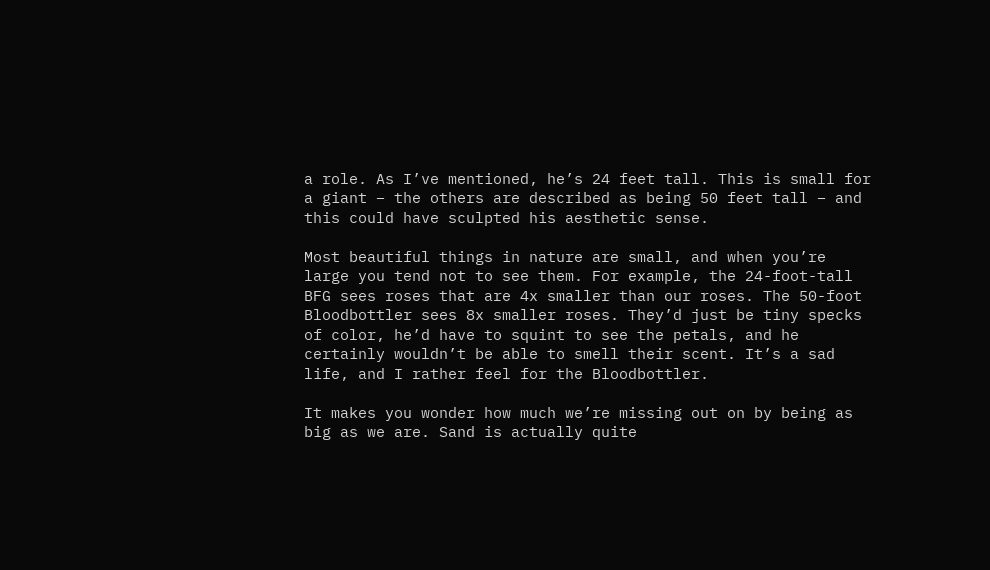a role. As I’ve mentioned, he’s 24 feet tall. This is small for a giant – the others are described as being 50 feet tall – and this could have sculpted his aesthetic sense.

Most beautiful things in nature are small, and when you’re large you tend not to see them. For example, the 24-foot-tall BFG sees roses that are 4x smaller than our roses. The 50-foot Bloodbottler sees 8x smaller roses. They’d just be tiny specks of color, he’d have to squint to see the petals, and he certainly wouldn’t be able to smell their scent. It’s a sad life, and I rather feel for the Bloodbottler.

It makes you wonder how much we’re missing out on by being as big as we are. Sand is actually quite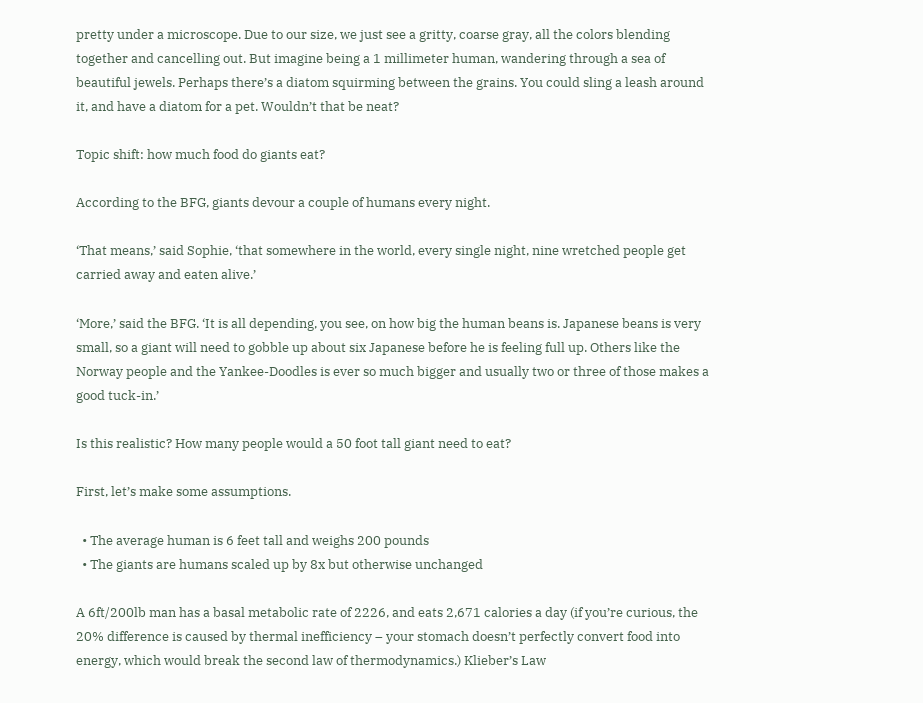pretty under a microscope. Due to our size, we just see a gritty, coarse gray, all the colors blending together and cancelling out. But imagine being a 1 millimeter human, wandering through a sea of beautiful jewels. Perhaps there’s a diatom squirming between the grains. You could sling a leash around it, and have a diatom for a pet. Wouldn’t that be neat?

Topic shift: how much food do giants eat?

According to the BFG, giants devour a couple of humans every night.

‘That means,’ said Sophie, ‘that somewhere in the world, every single night, nine wretched people get carried away and eaten alive.’

‘More,’ said the BFG. ‘It is all depending, you see, on how big the human beans is. Japanese beans is very small, so a giant will need to gobble up about six Japanese before he is feeling full up. Others like the Norway people and the Yankee-Doodles is ever so much bigger and usually two or three of those makes a good tuck-in.’

Is this realistic? How many people would a 50 foot tall giant need to eat?

First, let’s make some assumptions.

  • The average human is 6 feet tall and weighs 200 pounds
  • The giants are humans scaled up by 8x but otherwise unchanged

A 6ft/200lb man has a basal metabolic rate of 2226, and eats 2,671 calories a day (if you’re curious, the 20% difference is caused by thermal inefficiency – your stomach doesn’t perfectly convert food into energy, which would break the second law of thermodynamics.) Klieber’s Law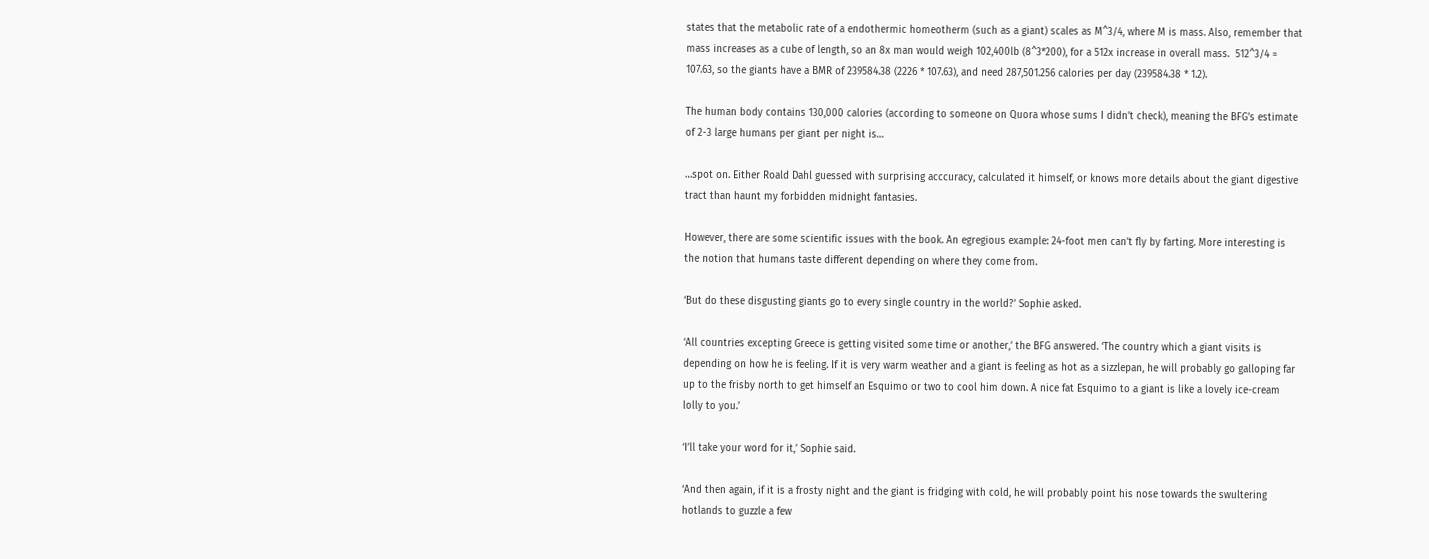states that the metabolic rate of a endothermic homeotherm (such as a giant) scales as M^3/4, where M is mass. Also, remember that mass increases as a cube of length, so an 8x man would weigh 102,400lb (8^3*200), for a 512x increase in overall mass.  512^3/4 = 107.63, so the giants have a BMR of 239584.38 (2226 * 107.63), and need 287,501.256 calories per day (239584.38 * 1.2).

The human body contains 130,000 calories (according to someone on Quora whose sums I didn’t check), meaning the BFG’s estimate of 2-3 large humans per giant per night is…

…spot on. Either Roald Dahl guessed with surprising acccuracy, calculated it himself, or knows more details about the giant digestive tract than haunt my forbidden midnight fantasies.

However, there are some scientific issues with the book. An egregious example: 24-foot men can’t fly by farting. More interesting is the notion that humans taste different depending on where they come from.

‘But do these disgusting giants go to every single country in the world?’ Sophie asked.

‘All countries excepting Greece is getting visited some time or another,’ the BFG answered. ‘The country which a giant visits is depending on how he is feeling. If it is very warm weather and a giant is feeling as hot as a sizzlepan, he will probably go galloping far up to the frisby north to get himself an Esquimo or two to cool him down. A nice fat Esquimo to a giant is like a lovely ice-cream lolly to you.’

‘I’ll take your word for it,’ Sophie said.

‘And then again, if it is a frosty night and the giant is fridging with cold, he will probably point his nose towards the swultering hotlands to guzzle a few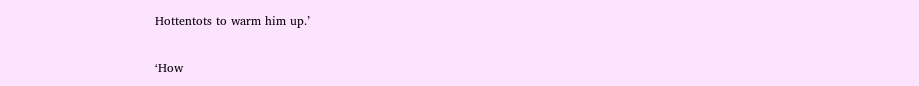Hottentots to warm him up.’

‘How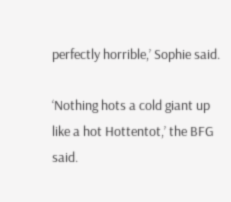perfectly horrible,’ Sophie said.

‘Nothing hots a cold giant up like a hot Hottentot,’ the BFG said.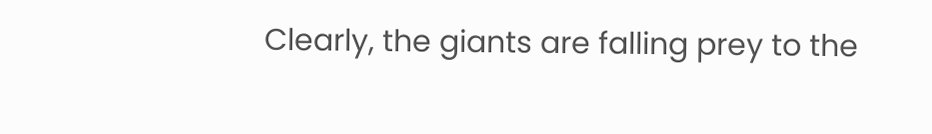Clearly, the giants are falling prey to the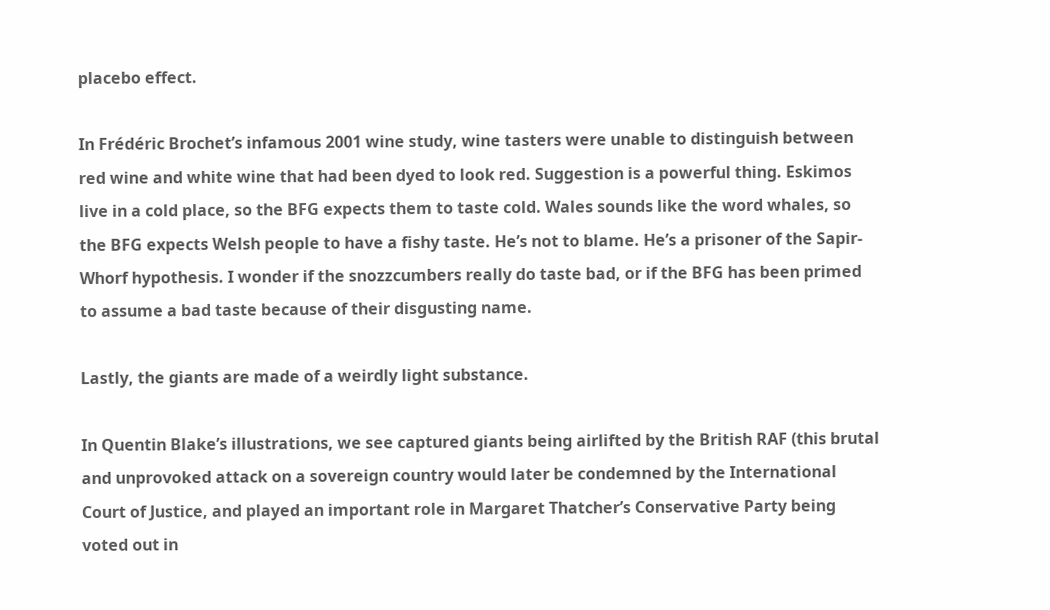placebo effect.

In Frédéric Brochet’s infamous 2001 wine study, wine tasters were unable to distinguish between red wine and white wine that had been dyed to look red. Suggestion is a powerful thing. Eskimos live in a cold place, so the BFG expects them to taste cold. Wales sounds like the word whales, so the BFG expects Welsh people to have a fishy taste. He’s not to blame. He’s a prisoner of the Sapir-Whorf hypothesis. I wonder if the snozzcumbers really do taste bad, or if the BFG has been primed to assume a bad taste because of their disgusting name.

Lastly, the giants are made of a weirdly light substance.

In Quentin Blake’s illustrations, we see captured giants being airlifted by the British RAF (this brutal and unprovoked attack on a sovereign country would later be condemned by the International Court of Justice, and played an important role in Margaret Thatcher’s Conservative Party being voted out in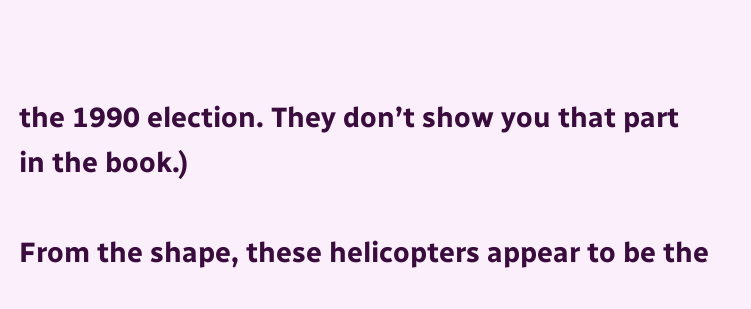the 1990 election. They don’t show you that part in the book.)

From the shape, these helicopters appear to be the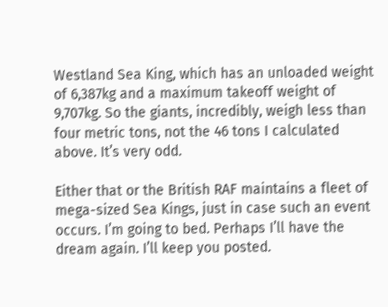Westland Sea King, which has an unloaded weight of 6,387kg and a maximum takeoff weight of 9,707kg. So the giants, incredibly, weigh less than four metric tons, not the 46 tons I calculated above. It’s very odd.

Either that or the British RAF maintains a fleet of mega-sized Sea Kings, just in case such an event occurs. I’m going to bed. Perhaps I’ll have the dream again. I’ll keep you posted.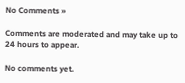No Comments »

Comments are moderated and may take up to 24 hours to appear.

No comments yet.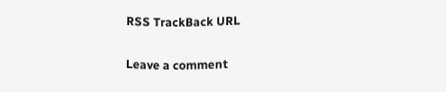RSS TrackBack URL

Leave a comment